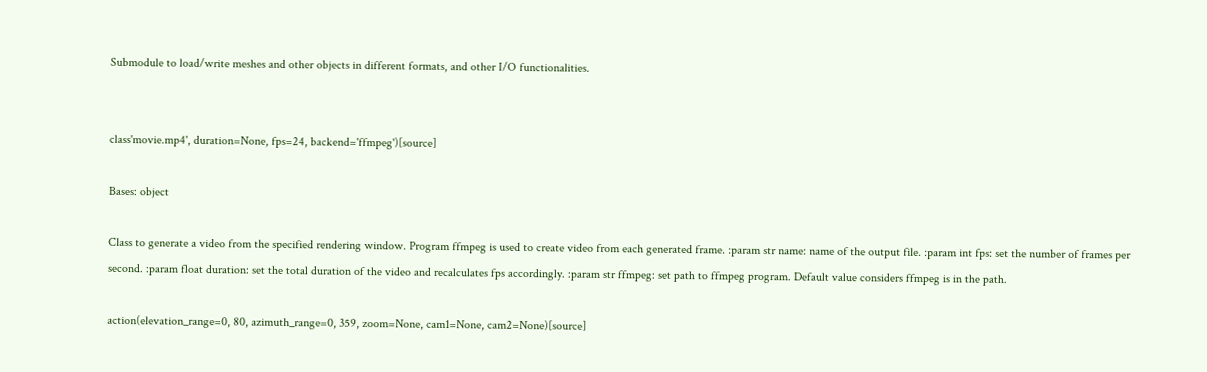Submodule to load/write meshes and other objects in different formats, and other I/O functionalities.


class'movie.mp4', duration=None, fps=24, backend='ffmpeg')[source]

Bases: object

Class to generate a video from the specified rendering window. Program ffmpeg is used to create video from each generated frame. :param str name: name of the output file. :param int fps: set the number of frames per second. :param float duration: set the total duration of the video and recalculates fps accordingly. :param str ffmpeg: set path to ffmpeg program. Default value considers ffmpeg is in the path.

action(elevation_range=0, 80, azimuth_range=0, 359, zoom=None, cam1=None, cam2=None)[source]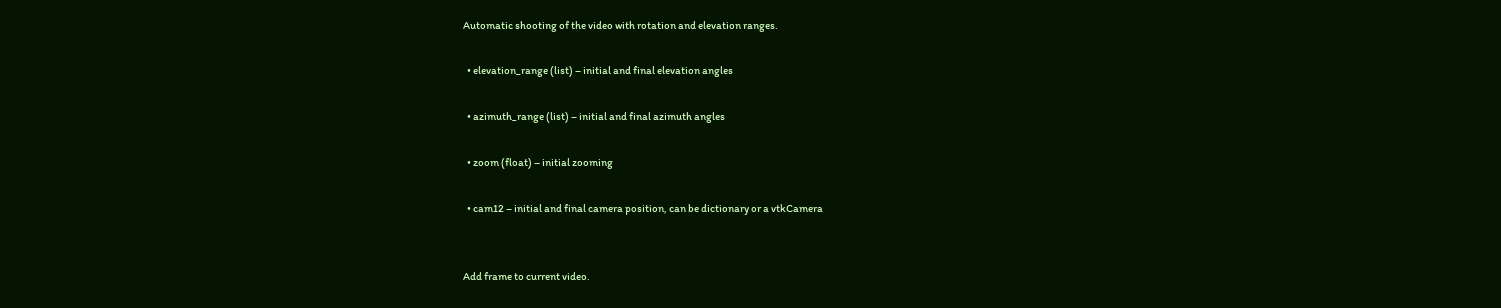Automatic shooting of the video with rotation and elevation ranges.

  • elevation_range (list) – initial and final elevation angles

  • azimuth_range (list) – initial and final azimuth angles

  • zoom (float) – initial zooming

  • cam12 – initial and final camera position, can be dictionary or a vtkCamera


Add frame to current video.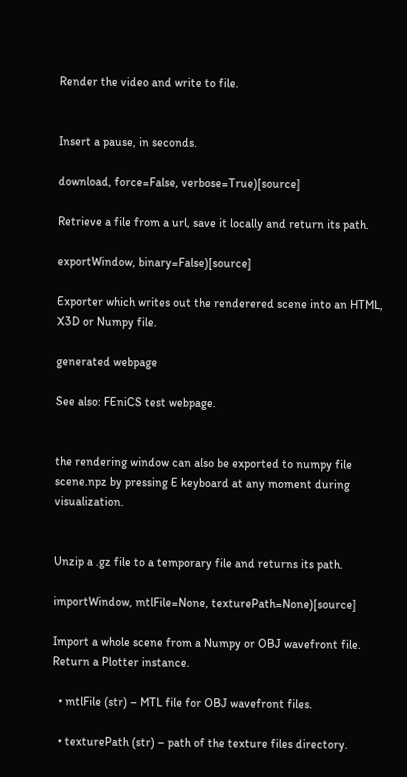Render the video and write to file.


Insert a pause, in seconds.

download, force=False, verbose=True)[source]

Retrieve a file from a url, save it locally and return its path.

exportWindow, binary=False)[source]

Exporter which writes out the renderered scene into an HTML, X3D or Numpy file.

generated webpage

See also: FEniCS test webpage.


the rendering window can also be exported to numpy file scene.npz by pressing E keyboard at any moment during visualization.


Unzip a .gz file to a temporary file and returns its path.

importWindow, mtlFile=None, texturePath=None)[source]

Import a whole scene from a Numpy or OBJ wavefront file. Return a Plotter instance.

  • mtlFile (str) – MTL file for OBJ wavefront files.

  • texturePath (str) – path of the texture files directory.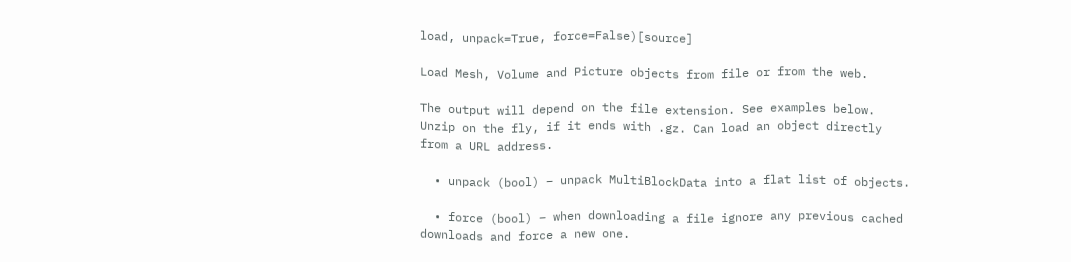load, unpack=True, force=False)[source]

Load Mesh, Volume and Picture objects from file or from the web.

The output will depend on the file extension. See examples below. Unzip on the fly, if it ends with .gz. Can load an object directly from a URL address.

  • unpack (bool) – unpack MultiBlockData into a flat list of objects.

  • force (bool) – when downloading a file ignore any previous cached downloads and force a new one.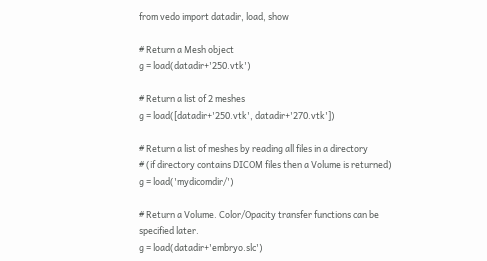from vedo import datadir, load, show

# Return a Mesh object
g = load(datadir+'250.vtk')

# Return a list of 2 meshes
g = load([datadir+'250.vtk', datadir+'270.vtk'])

# Return a list of meshes by reading all files in a directory
# (if directory contains DICOM files then a Volume is returned)
g = load('mydicomdir/')

# Return a Volume. Color/Opacity transfer functions can be specified later.
g = load(datadir+'embryo.slc')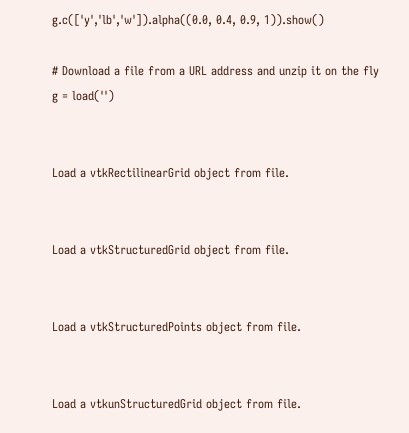g.c(['y','lb','w']).alpha((0.0, 0.4, 0.9, 1)).show()

# Download a file from a URL address and unzip it on the fly
g = load('')


Load a vtkRectilinearGrid object from file.


Load a vtkStructuredGrid object from file.


Load a vtkStructuredPoints object from file.


Load a vtkunStructuredGrid object from file.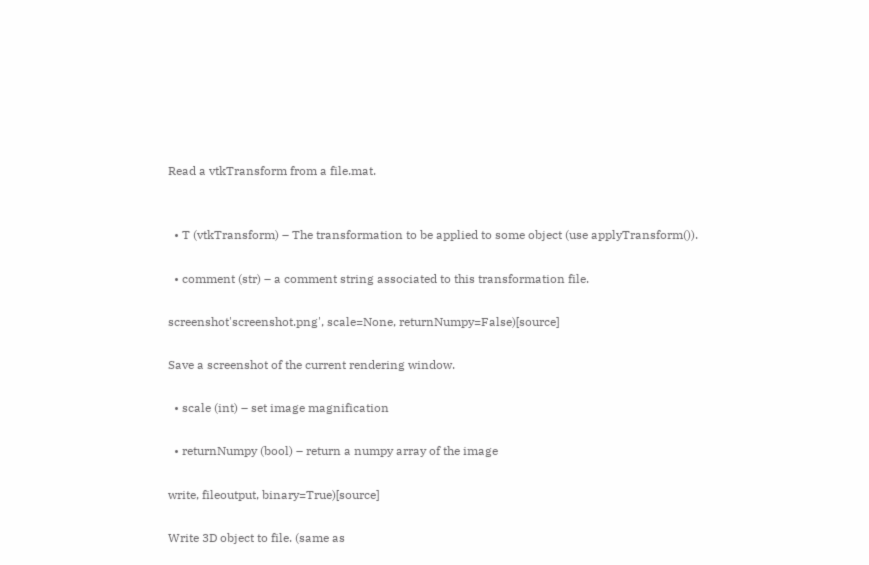Read a vtkTransform from a file.mat.


  • T (vtkTransform) – The transformation to be applied to some object (use applyTransform()).

  • comment (str) – a comment string associated to this transformation file.

screenshot'screenshot.png', scale=None, returnNumpy=False)[source]

Save a screenshot of the current rendering window.

  • scale (int) – set image magnification

  • returnNumpy (bool) – return a numpy array of the image

write, fileoutput, binary=True)[source]

Write 3D object to file. (same as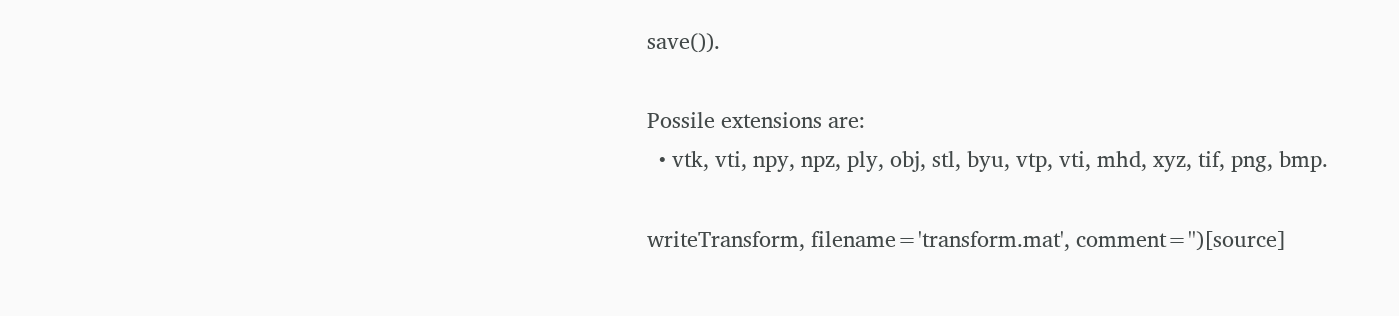save()).

Possile extensions are:
  • vtk, vti, npy, npz, ply, obj, stl, byu, vtp, vti, mhd, xyz, tif, png, bmp.

writeTransform, filename='transform.mat', comment='')[source]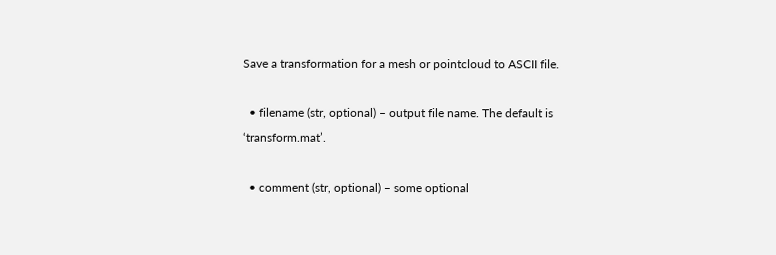Save a transformation for a mesh or pointcloud to ASCII file.

  • filename (str, optional) – output file name. The default is ‘transform.mat’.

  • comment (str, optional) – some optional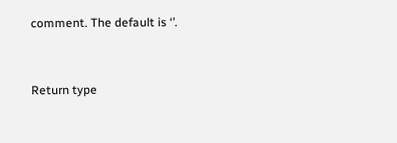comment. The default is ‘’.


Return type